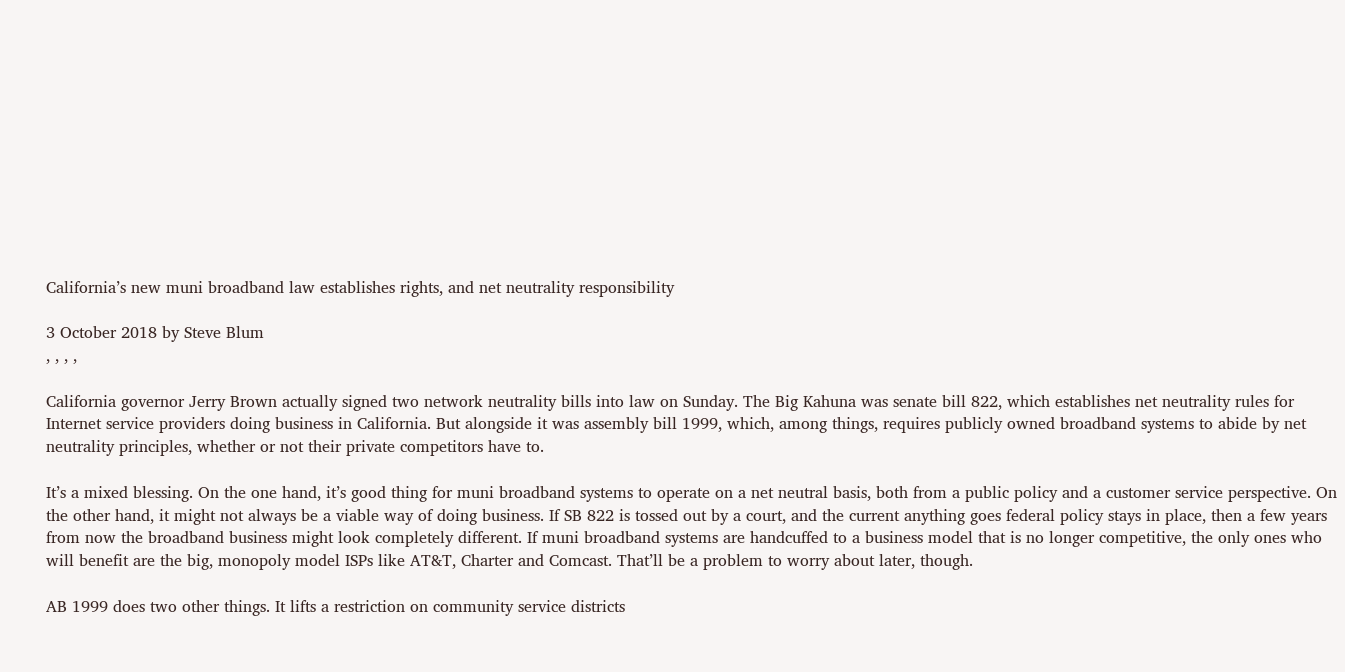California’s new muni broadband law establishes rights, and net neutrality responsibility

3 October 2018 by Steve Blum
, , , ,

California governor Jerry Brown actually signed two network neutrality bills into law on Sunday. The Big Kahuna was senate bill 822, which establishes net neutrality rules for Internet service providers doing business in California. But alongside it was assembly bill 1999, which, among things, requires publicly owned broadband systems to abide by net neutrality principles, whether or not their private competitors have to.

It’s a mixed blessing. On the one hand, it’s good thing for muni broadband systems to operate on a net neutral basis, both from a public policy and a customer service perspective. On the other hand, it might not always be a viable way of doing business. If SB 822 is tossed out by a court, and the current anything goes federal policy stays in place, then a few years from now the broadband business might look completely different. If muni broadband systems are handcuffed to a business model that is no longer competitive, the only ones who will benefit are the big, monopoly model ISPs like AT&T, Charter and Comcast. That’ll be a problem to worry about later, though.

AB 1999 does two other things. It lifts a restriction on community service districts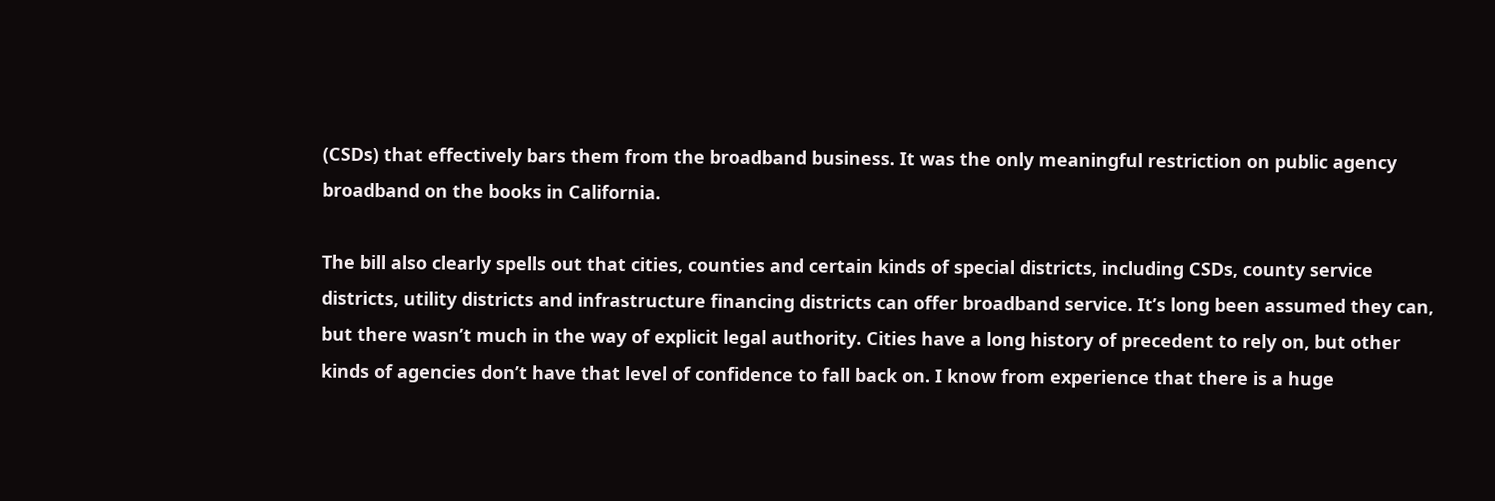(CSDs) that effectively bars them from the broadband business. It was the only meaningful restriction on public agency broadband on the books in California.

The bill also clearly spells out that cities, counties and certain kinds of special districts, including CSDs, county service districts, utility districts and infrastructure financing districts can offer broadband service. It’s long been assumed they can, but there wasn’t much in the way of explicit legal authority. Cities have a long history of precedent to rely on, but other kinds of agencies don’t have that level of confidence to fall back on. I know from experience that there is a huge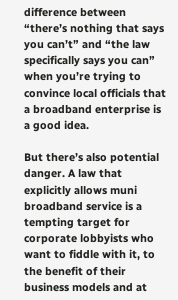difference between “there’s nothing that says you can’t” and “the law specifically says you can” when you’re trying to convince local officials that a broadband enterprise is a good idea.

But there’s also potential danger. A law that explicitly allows muni broadband service is a tempting target for corporate lobbyists who want to fiddle with it, to the benefit of their business models and at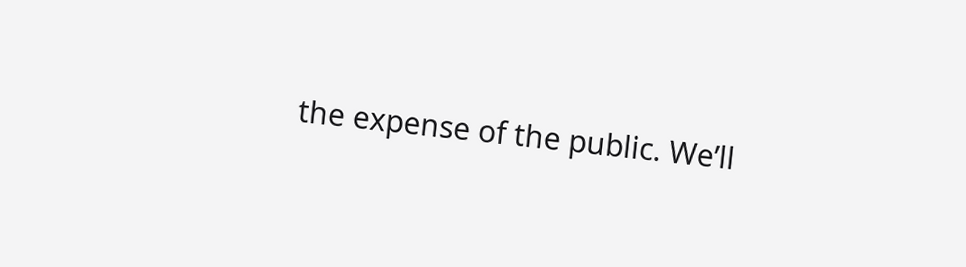the expense of the public. We’ll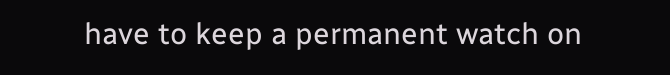have to keep a permanent watch on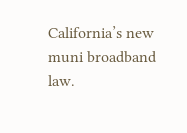California’s new muni broadband law.